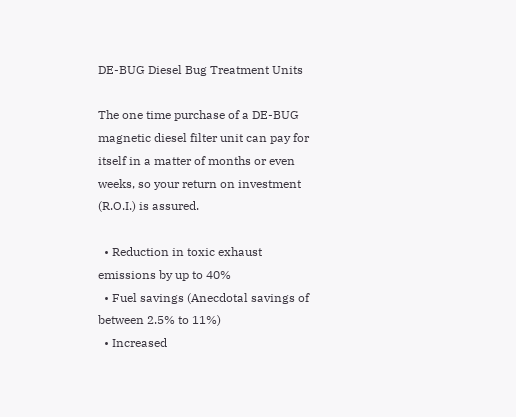DE-BUG Diesel Bug Treatment Units

The one time purchase of a DE-BUG magnetic diesel filter unit can pay for itself in a matter of months or even weeks, so your return on investment (R.O.I.) is assured.

  • Reduction in toxic exhaust emissions by up to 40%
  • Fuel savings (Anecdotal savings of between 2.5% to 11%)
  • Increased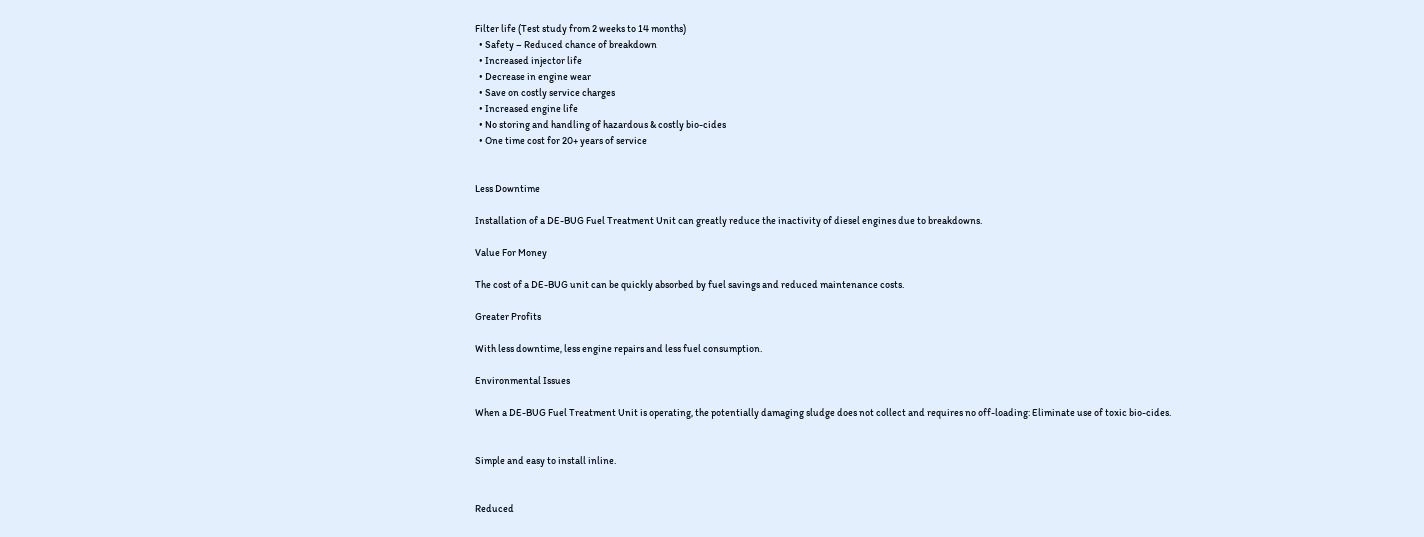Filter life (Test study from 2 weeks to 14 months)
  • Safety – Reduced chance of breakdown
  • Increased injector life
  • Decrease in engine wear
  • Save on costly service charges
  • Increased engine life
  • No storing and handling of hazardous & costly bio-cides
  • One time cost for 20+ years of service


Less Downtime

Installation of a DE-BUG Fuel Treatment Unit can greatly reduce the inactivity of diesel engines due to breakdowns.

Value For Money

The cost of a DE-BUG unit can be quickly absorbed by fuel savings and reduced maintenance costs.

Greater Profits

With less downtime, less engine repairs and less fuel consumption.

Environmental Issues

When a DE-BUG Fuel Treatment Unit is operating, the potentially damaging sludge does not collect and requires no off-loading: Eliminate use of toxic bio-cides.


Simple and easy to install inline.


Reduced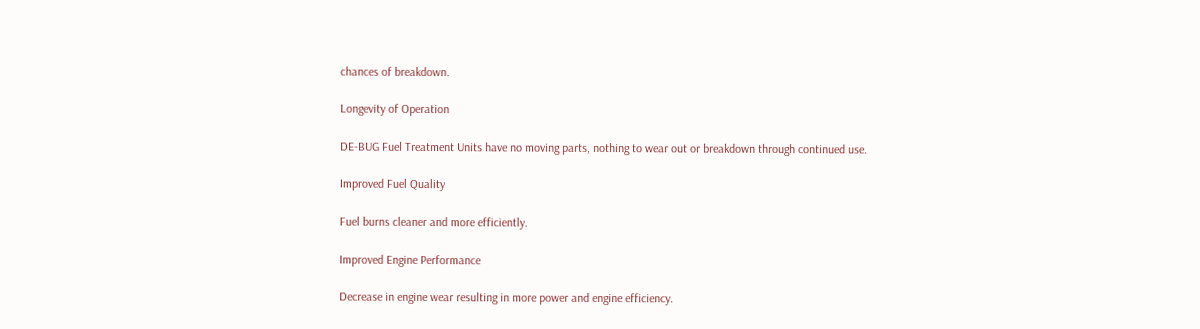chances of breakdown.

Longevity of Operation

DE-BUG Fuel Treatment Units have no moving parts, nothing to wear out or breakdown through continued use.

Improved Fuel Quality

Fuel burns cleaner and more efficiently.

Improved Engine Performance

Decrease in engine wear resulting in more power and engine efficiency.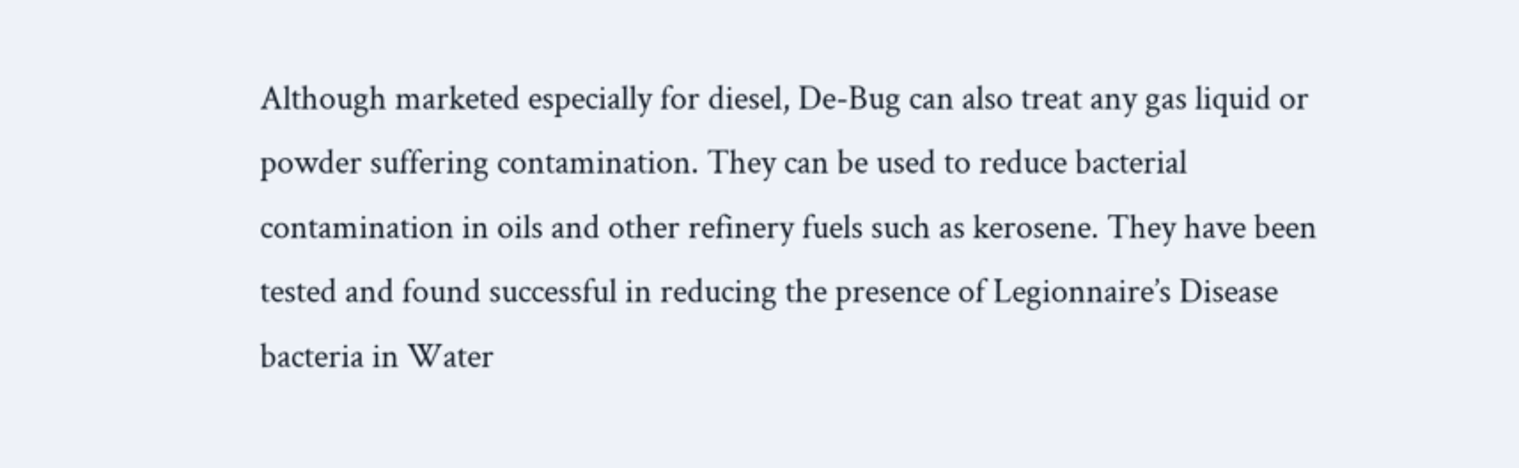Although marketed especially for diesel, De-Bug can also treat any gas liquid or powder suffering contamination. They can be used to reduce bacterial contamination in oils and other refinery fuels such as kerosene. They have been tested and found successful in reducing the presence of Legionnaire’s Disease bacteria in Water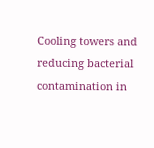Cooling towers and reducing bacterial contamination in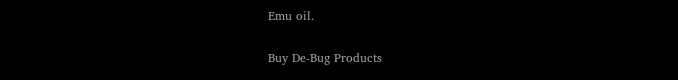Emu oil.

Buy De-Bug Products